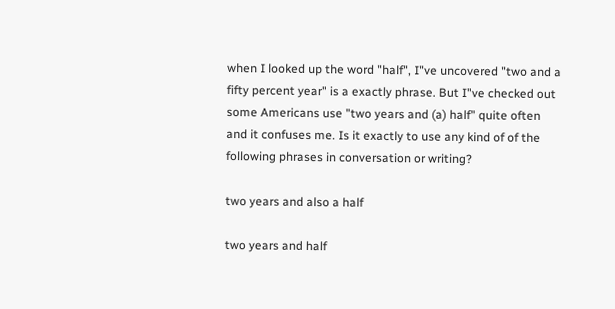when I looked up the word "half", I"ve uncovered "two and a fifty percent year" is a exactly phrase. But I"ve checked out some Americans use "two years and (a) half" quite often and it confuses me. Is it exactly to use any kind of of the following phrases in conversation or writing?

two years and also a half

two years and half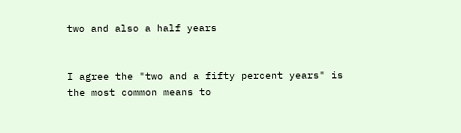two and also a half years


I agree the "two and a fifty percent years" is the most common means to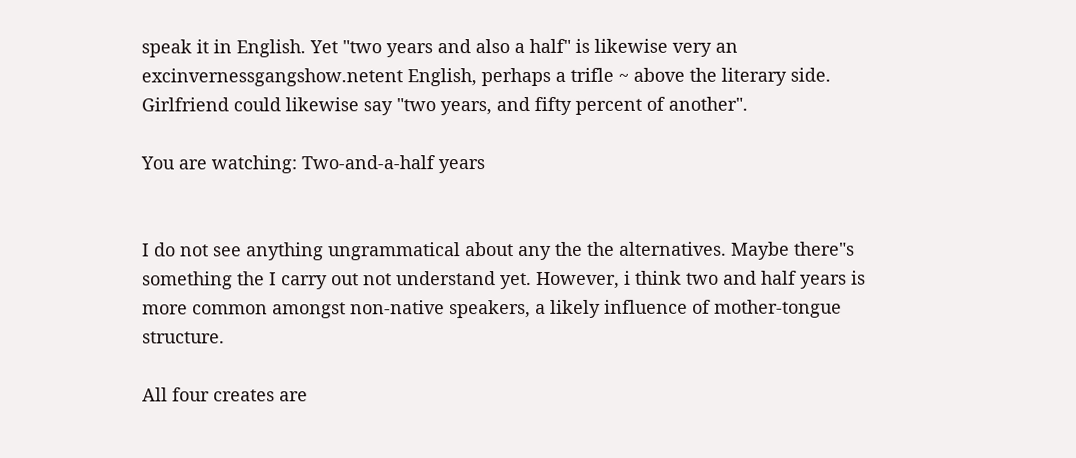speak it in English. Yet "two years and also a half" is likewise very an excinvernessgangshow.netent English, perhaps a trifle ~ above the literary side. Girlfriend could likewise say "two years, and fifty percent of another".

You are watching: Two-and-a-half years


I do not see anything ungrammatical about any the the alternatives. Maybe there"s something the I carry out not understand yet. However, i think two and half years is more common amongst non-native speakers, a likely influence of mother-tongue structure.

All four creates are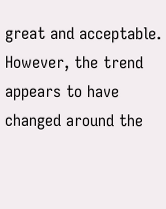great and acceptable. However, the trend appears to have changed around the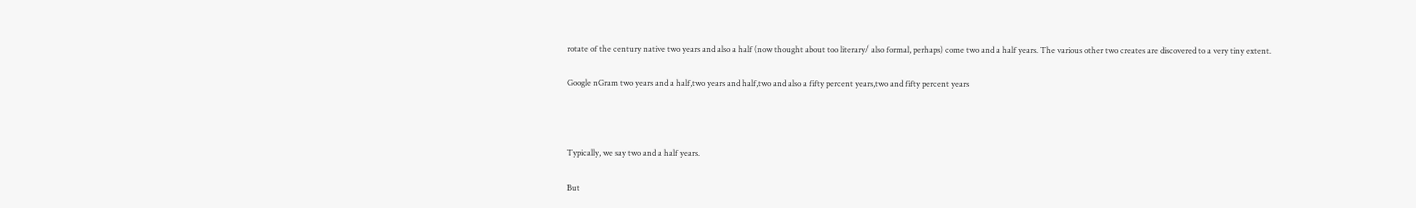rotate of the century native two years and also a half (now thought about too literary/ also formal, perhaps) come two and a half years. The various other two creates are discovered to a very tiny extent.

Google nGram two years and a half,two years and half,two and also a fifty percent years,two and fifty percent years



Typically, we say two and a half years.

But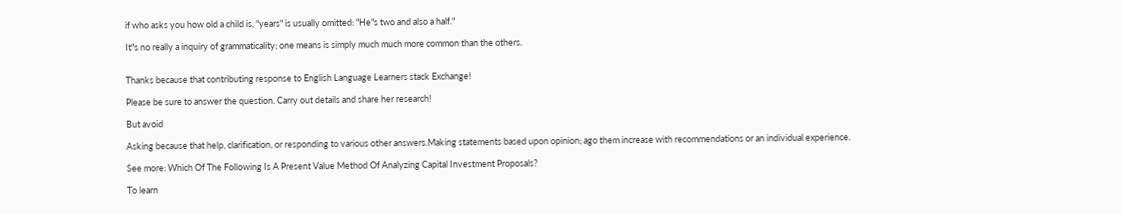if who asks you how old a child is, "years" is usually omitted: "He"s two and also a half."

It"s no really a inquiry of grammaticality; one means is simply much much more common than the others.


Thanks because that contributing response to English Language Learners stack Exchange!

Please be sure to answer the question. Carry out details and share her research!

But avoid

Asking because that help, clarification, or responding to various other answers.Making statements based upon opinion; ago them increase with recommendations or an individual experience.

See more: Which Of The Following Is A Present Value Method Of Analyzing Capital Investment Proposals?

To learn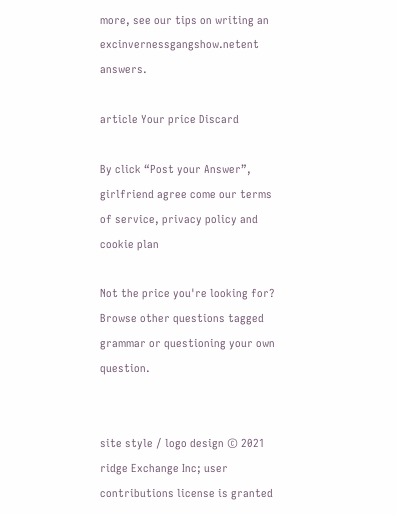more, see our tips on writing an excinvernessgangshow.netent answers.

article Your price Discard

By click “Post your Answer”, girlfriend agree come our terms of service, privacy policy and cookie plan

Not the price you're looking for? Browse other questions tagged grammar or questioning your own question.


site style / logo design © 2021 ridge Exchange Inc; user contributions license is granted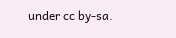under cc by-sa.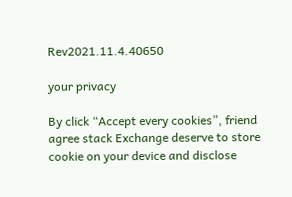Rev2021.11.4.40650

your privacy

By click “Accept every cookies”, friend agree stack Exchange deserve to store cookie on your device and disclose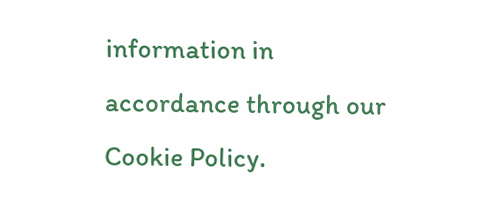information in accordance through our Cookie Policy.